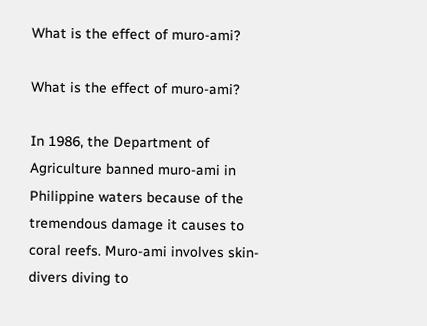What is the effect of muro-ami?

What is the effect of muro-ami?

In 1986, the Department of Agriculture banned muro-ami in Philippine waters because of the tremendous damage it causes to coral reefs. Muro-ami involves skin-divers diving to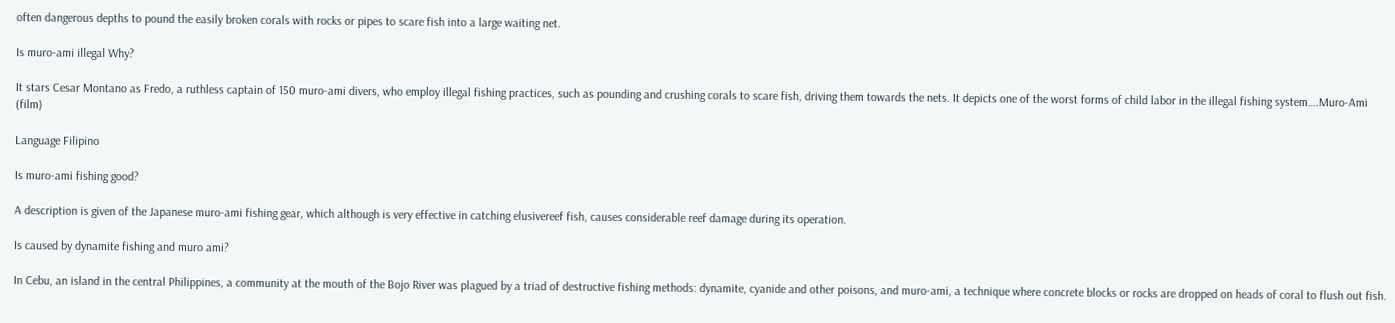often dangerous depths to pound the easily broken corals with rocks or pipes to scare fish into a large waiting net.

Is muro-ami illegal Why?

It stars Cesar Montano as Fredo, a ruthless captain of 150 muro-ami divers, who employ illegal fishing practices, such as pounding and crushing corals to scare fish, driving them towards the nets. It depicts one of the worst forms of child labor in the illegal fishing system….Muro-Ami (film)

Language Filipino

Is muro-ami fishing good?

A description is given of the Japanese muro-ami fishing gear, which although is very effective in catching elusivereef fish, causes considerable reef damage during its operation.

Is caused by dynamite fishing and muro ami?

In Cebu, an island in the central Philippines, a community at the mouth of the Bojo River was plagued by a triad of destructive fishing methods: dynamite, cyanide and other poisons, and muro-ami, a technique where concrete blocks or rocks are dropped on heads of coral to flush out fish.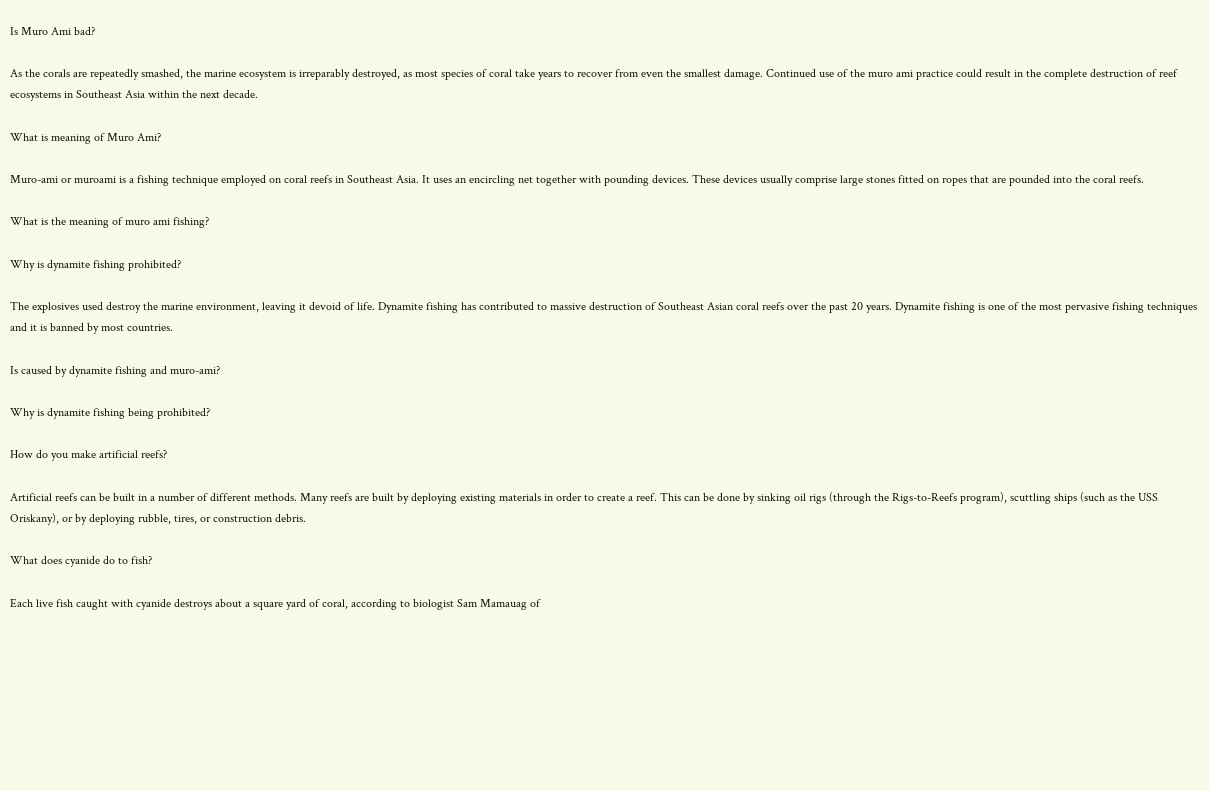Is Muro Ami bad?

As the corals are repeatedly smashed, the marine ecosystem is irreparably destroyed, as most species of coral take years to recover from even the smallest damage. Continued use of the muro ami practice could result in the complete destruction of reef ecosystems in Southeast Asia within the next decade.

What is meaning of Muro Ami?

Muro-ami or muroami is a fishing technique employed on coral reefs in Southeast Asia. It uses an encircling net together with pounding devices. These devices usually comprise large stones fitted on ropes that are pounded into the coral reefs.

What is the meaning of muro ami fishing?

Why is dynamite fishing prohibited?

The explosives used destroy the marine environment, leaving it devoid of life. Dynamite fishing has contributed to massive destruction of Southeast Asian coral reefs over the past 20 years. Dynamite fishing is one of the most pervasive fishing techniques and it is banned by most countries.

Is caused by dynamite fishing and muro-ami?

Why is dynamite fishing being prohibited?

How do you make artificial reefs?

Artificial reefs can be built in a number of different methods. Many reefs are built by deploying existing materials in order to create a reef. This can be done by sinking oil rigs (through the Rigs-to-Reefs program), scuttling ships (such as the USS Oriskany), or by deploying rubble, tires, or construction debris.

What does cyanide do to fish?

Each live fish caught with cyanide destroys about a square yard of coral, according to biologist Sam Mamauag of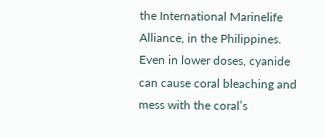the International Marinelife Alliance, in the Philippines. Even in lower doses, cyanide can cause coral bleaching and mess with the coral’s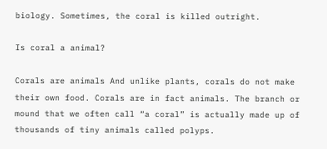biology. Sometimes, the coral is killed outright.

Is coral a animal?

Corals are animals And unlike plants, corals do not make their own food. Corals are in fact animals. The branch or mound that we often call “a coral” is actually made up of thousands of tiny animals called polyps.